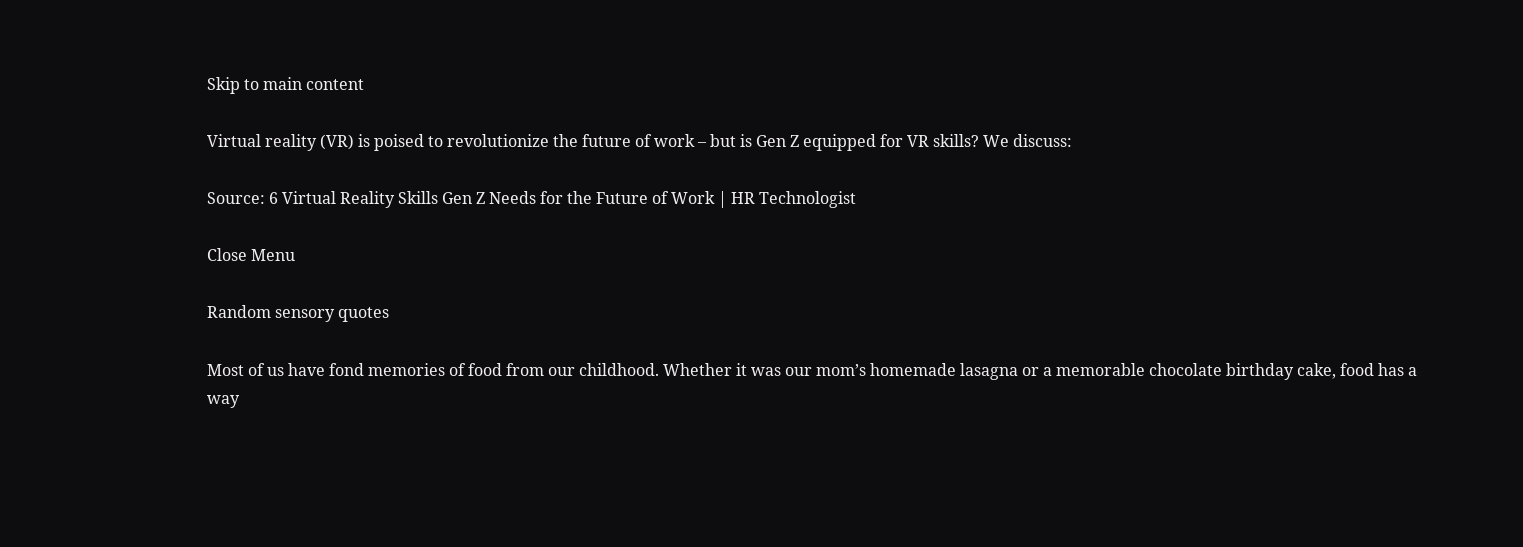Skip to main content

Virtual reality (VR) is poised to revolutionize the future of work – but is Gen Z equipped for VR skills? We discuss:

Source: 6 Virtual Reality Skills Gen Z Needs for the Future of Work | HR Technologist

Close Menu

Random sensory quotes

Most of us have fond memories of food from our childhood. Whether it was our mom’s homemade lasagna or a memorable chocolate birthday cake, food has a way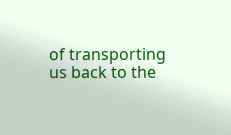of transporting us back to the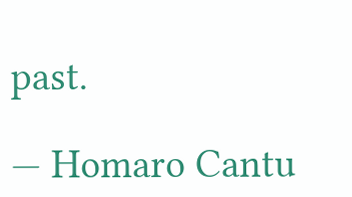past.

— Homaro Cantu